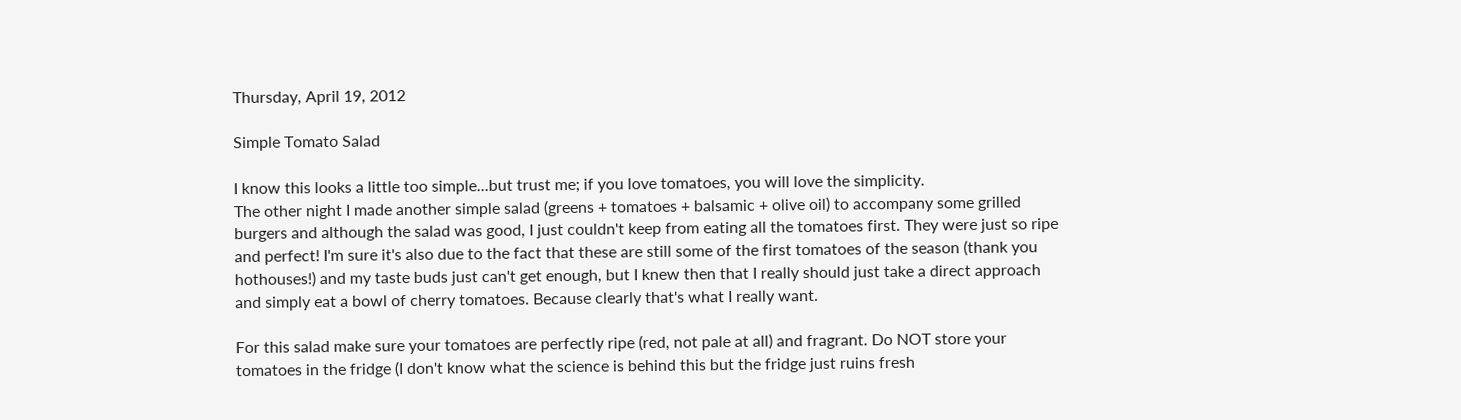Thursday, April 19, 2012

Simple Tomato Salad

I know this looks a little too simple...but trust me; if you love tomatoes, you will love the simplicity.
The other night I made another simple salad (greens + tomatoes + balsamic + olive oil) to accompany some grilled burgers and although the salad was good, I just couldn't keep from eating all the tomatoes first. They were just so ripe and perfect! I'm sure it's also due to the fact that these are still some of the first tomatoes of the season (thank you hothouses!) and my taste buds just can't get enough, but I knew then that I really should just take a direct approach and simply eat a bowl of cherry tomatoes. Because clearly that's what I really want.

For this salad make sure your tomatoes are perfectly ripe (red, not pale at all) and fragrant. Do NOT store your tomatoes in the fridge (I don't know what the science is behind this but the fridge just ruins fresh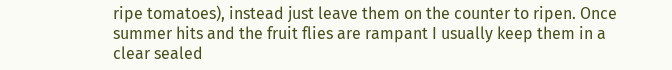ripe tomatoes), instead just leave them on the counter to ripen. Once summer hits and the fruit flies are rampant I usually keep them in a clear sealed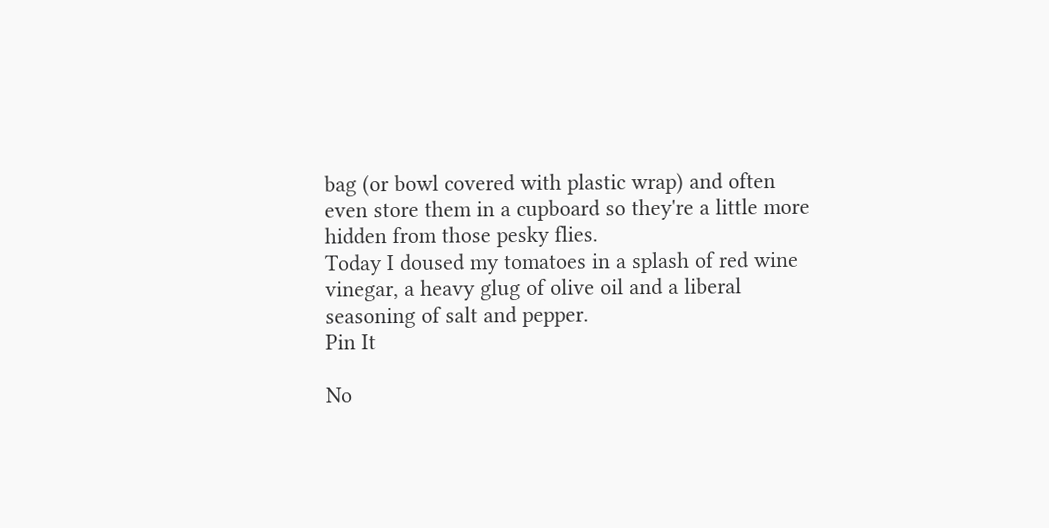bag (or bowl covered with plastic wrap) and often even store them in a cupboard so they're a little more hidden from those pesky flies.
Today I doused my tomatoes in a splash of red wine vinegar, a heavy glug of olive oil and a liberal seasoning of salt and pepper.
Pin It

No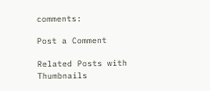comments:

Post a Comment

Related Posts with Thumbnails